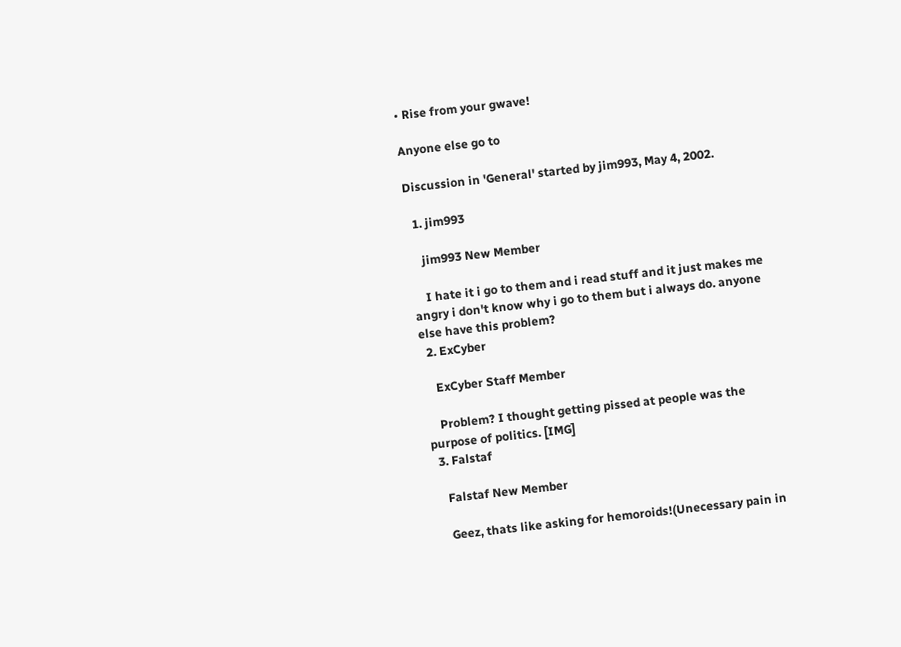• Rise from your gwave!

Anyone else go to

Discussion in 'General' started by jim993, May 4, 2002.

  1. jim993

    jim993 New Member

    I hate it i go to them and i read stuff and it just makes me angry i don't know why i go to them but i always do. anyone else have this problem?
  2. ExCyber

    ExCyber Staff Member

    Problem? I thought getting pissed at people was the purpose of politics. [IMG]
  3. Falstaf

    Falstaf New Member

    Geez, thats like asking for hemoroids!(Unecessary pain in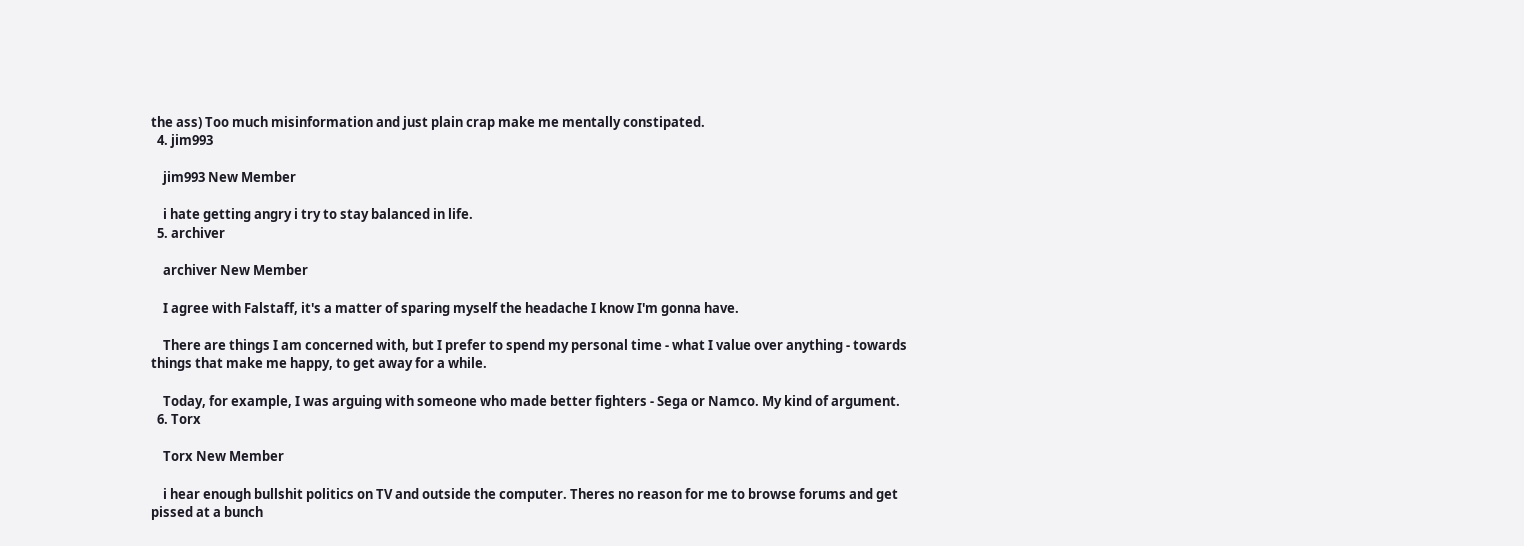the ass) Too much misinformation and just plain crap make me mentally constipated.
  4. jim993

    jim993 New Member

    i hate getting angry i try to stay balanced in life.
  5. archiver

    archiver New Member

    I agree with Falstaff, it's a matter of sparing myself the headache I know I'm gonna have.

    There are things I am concerned with, but I prefer to spend my personal time - what I value over anything - towards things that make me happy, to get away for a while.

    Today, for example, I was arguing with someone who made better fighters - Sega or Namco. My kind of argument.
  6. Torx

    Torx New Member

    i hear enough bullshit politics on TV and outside the computer. Theres no reason for me to browse forums and get pissed at a bunch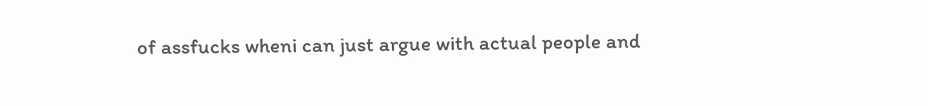of assfucks wheni can just argue with actual people and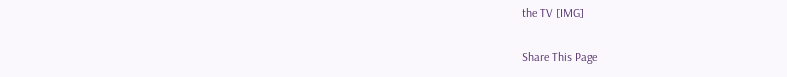the TV [IMG]

Share This Page